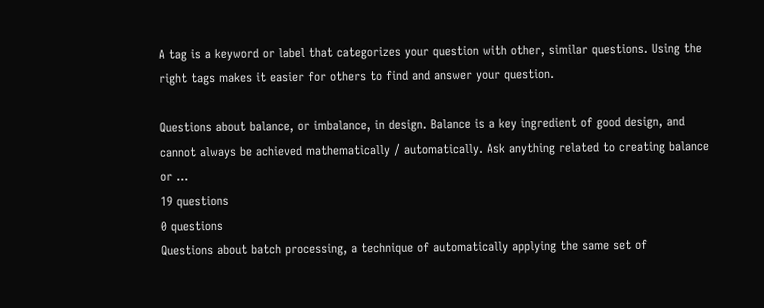A tag is a keyword or label that categorizes your question with other, similar questions. Using the right tags makes it easier for others to find and answer your question.

Questions about balance, or imbalance, in design. Balance is a key ingredient of good design, and cannot always be achieved mathematically / automatically. Ask anything related to creating balance or …
19 questions
0 questions
Questions about batch processing, a technique of automatically applying the same set of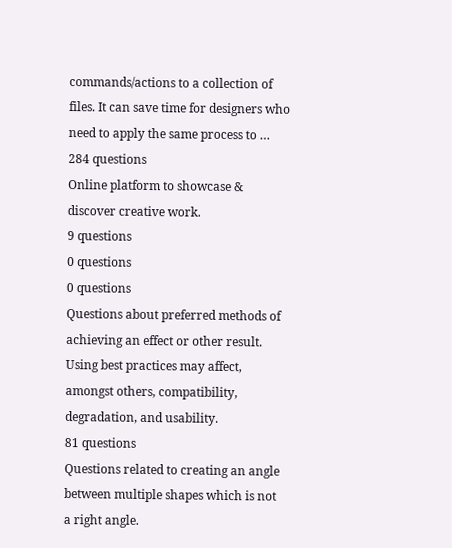commands/actions to a collection of files. It can save time for designers who need to apply the same process to …
284 questions
Online platform to showcase & discover creative work.
9 questions
0 questions
0 questions
Questions about preferred methods of achieving an effect or other result. Using best practices may affect, amongst others, compatibility, degradation, and usability.
81 questions
Questions related to creating an angle between multiple shapes which is not a right angle.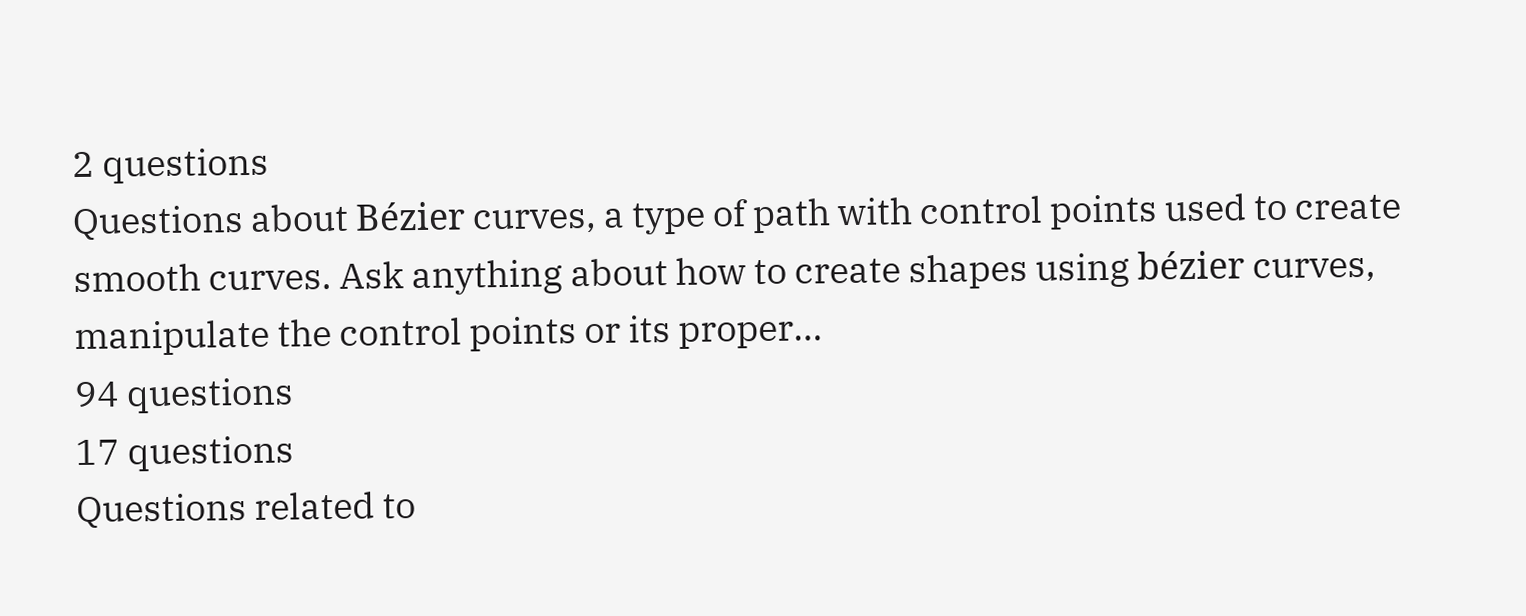2 questions
Questions about Bézier curves, a type of path with control points used to create smooth curves. Ask anything about how to create shapes using bézier curves, manipulate the control points or its proper…
94 questions
17 questions
Questions related to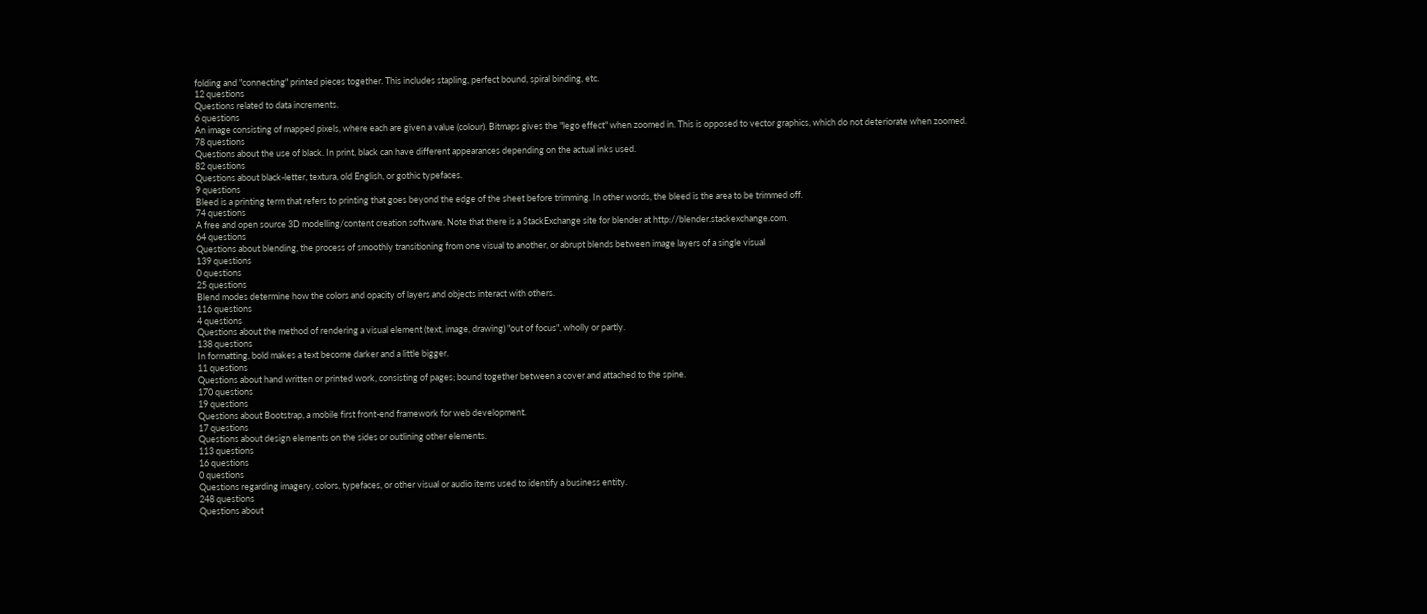folding and "connecting" printed pieces together. This includes stapling, perfect bound, spiral binding, etc.
12 questions
Questions related to data increments.
6 questions
An image consisting of mapped pixels, where each are given a value (colour). Bitmaps gives the "lego effect" when zoomed in. This is opposed to vector graphics, which do not deteriorate when zoomed.
78 questions
Questions about the use of black. In print, black can have different appearances depending on the actual inks used.
82 questions
Questions about black-letter, textura, old English, or gothic typefaces.
9 questions
Bleed is a printing term that refers to printing that goes beyond the edge of the sheet before trimming. In other words, the bleed is the area to be trimmed off.
74 questions
A free and open source 3D modelling/content creation software. Note that there is a StackExchange site for blender at http://blender.stackexchange.com.
64 questions
Questions about blending, the process of smoothly transitioning from one visual to another, or abrupt blends between image layers of a single visual
139 questions
0 questions
25 questions
Blend modes determine how the colors and opacity of layers and objects interact with others.
116 questions
4 questions
Questions about the method of rendering a visual element (text, image, drawing) "out of focus", wholly or partly.
138 questions
In formatting, bold makes a text become darker and a little bigger.
11 questions
Questions about hand written or printed work, consisting of pages; bound together between a cover and attached to the spine.
170 questions
19 questions
Questions about Bootstrap, a mobile first front-end framework for web development.
17 questions
Questions about design elements on the sides or outlining other elements.
113 questions
16 questions
0 questions
Questions regarding imagery, colors, typefaces, or other visual or audio items used to identify a business entity.
248 questions
Questions about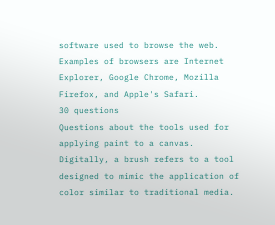software used to browse the web. Examples of browsers are Internet Explorer, Google Chrome, Mozilla Firefox, and Apple's Safari.
30 questions
Questions about the tools used for applying paint to a canvas. Digitally, a brush refers to a tool designed to mimic the application of color similar to traditional media.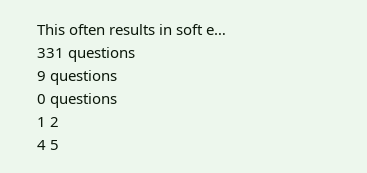This often results in soft e…
331 questions
9 questions
0 questions
1 2
4 5